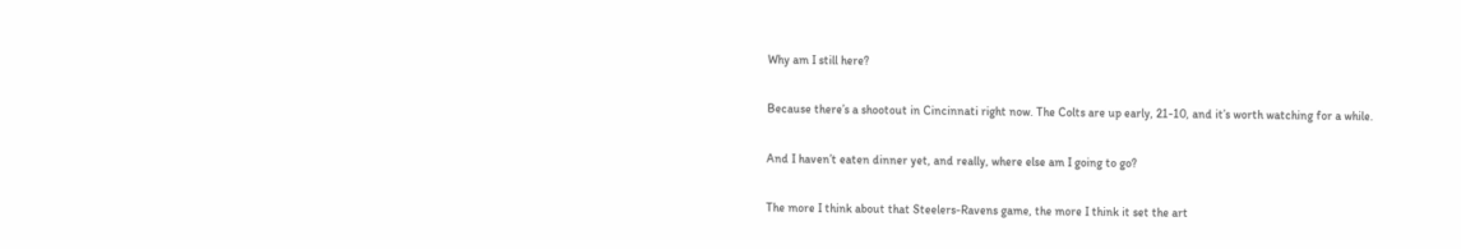Why am I still here?

Because there’s a shootout in Cincinnati right now. The Colts are up early, 21-10, and it’s worth watching for a while.

And I haven’t eaten dinner yet, and really, where else am I going to go?

The more I think about that Steelers-Ravens game, the more I think it set the art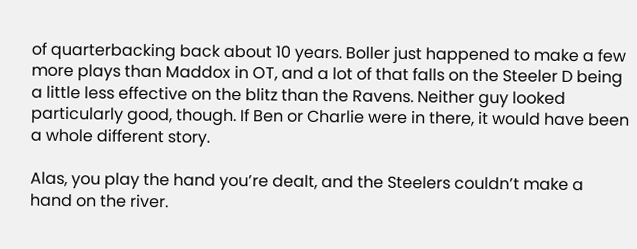of quarterbacking back about 10 years. Boller just happened to make a few more plays than Maddox in OT, and a lot of that falls on the Steeler D being a little less effective on the blitz than the Ravens. Neither guy looked particularly good, though. If Ben or Charlie were in there, it would have been a whole different story.

Alas, you play the hand you’re dealt, and the Steelers couldn’t make a hand on the river.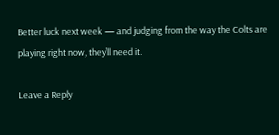Better luck next week — and judging from the way the Colts are playing right now, they’ll need it.

Leave a Reply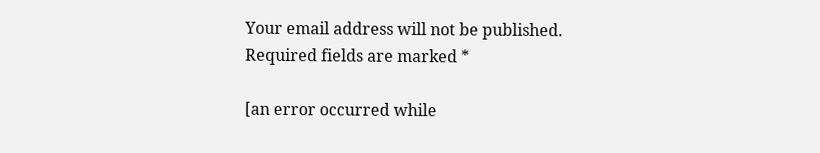Your email address will not be published. Required fields are marked *

[an error occurred while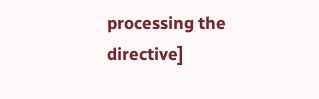processing the directive]